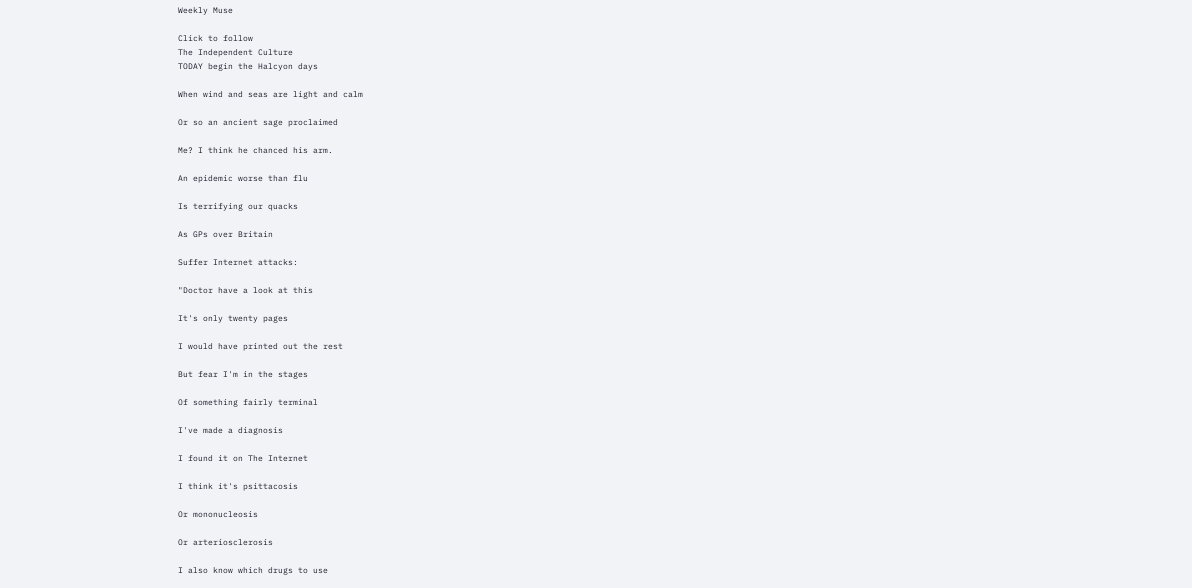Weekly Muse

Click to follow
The Independent Culture
TODAY begin the Halcyon days

When wind and seas are light and calm

Or so an ancient sage proclaimed

Me? I think he chanced his arm.

An epidemic worse than flu

Is terrifying our quacks

As GPs over Britain

Suffer Internet attacks:

"Doctor have a look at this

It's only twenty pages

I would have printed out the rest

But fear I'm in the stages

Of something fairly terminal

I've made a diagnosis

I found it on The Internet

I think it's psittacosis

Or mononucleosis

Or arteriosclerosis

I also know which drugs to use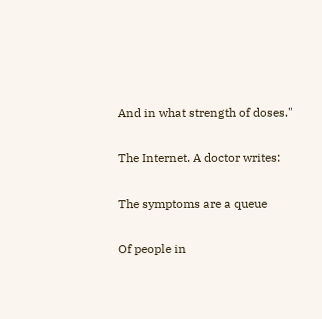And in what strength of doses."

The Internet. A doctor writes:

The symptoms are a queue

Of people in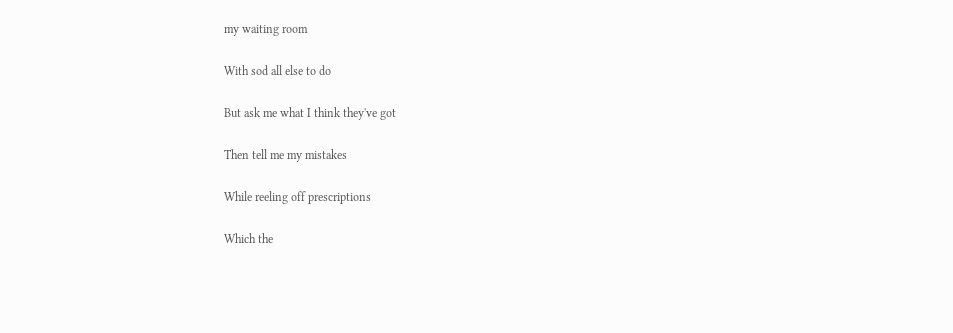my waiting room

With sod all else to do

But ask me what I think they've got

Then tell me my mistakes

While reeling off prescriptions

Which the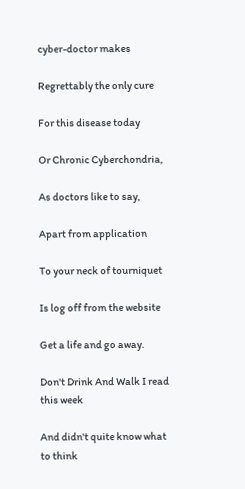cyber-doctor makes

Regrettably the only cure

For this disease today

Or Chronic Cyberchondria,

As doctors like to say,

Apart from application

To your neck of tourniquet

Is log off from the website

Get a life and go away.

Don't Drink And Walk I read this week

And didn't quite know what to think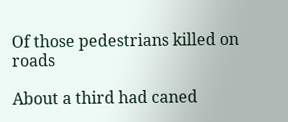Of those pedestrians killed on roads

About a third had caned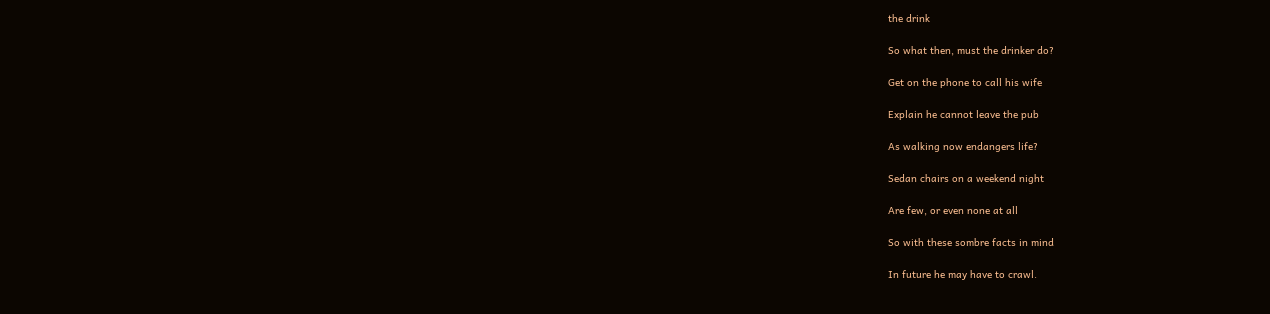the drink

So what then, must the drinker do?

Get on the phone to call his wife

Explain he cannot leave the pub

As walking now endangers life?

Sedan chairs on a weekend night

Are few, or even none at all

So with these sombre facts in mind

In future he may have to crawl.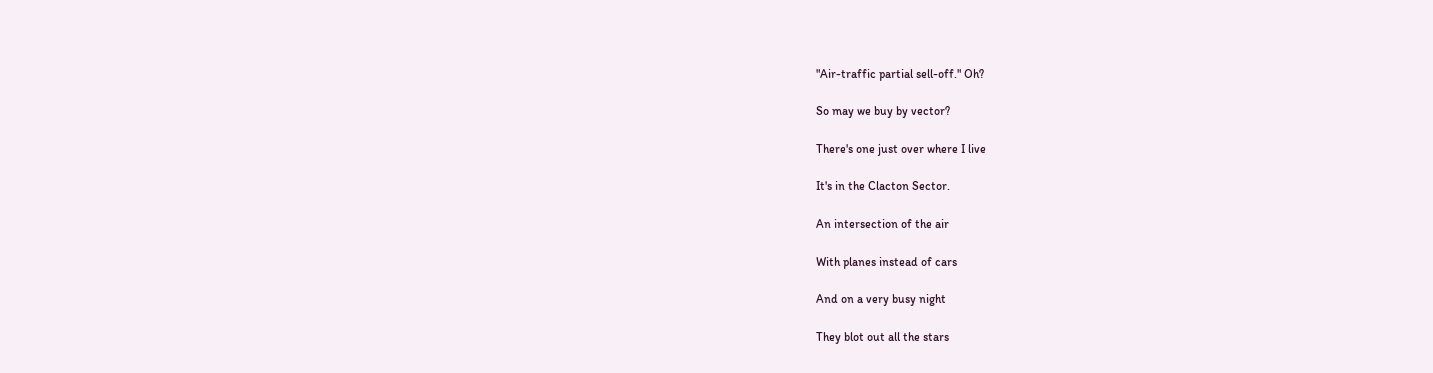"Air-traffic partial sell-off." Oh?

So may we buy by vector?

There's one just over where I live

It's in the Clacton Sector.

An intersection of the air

With planes instead of cars

And on a very busy night

They blot out all the stars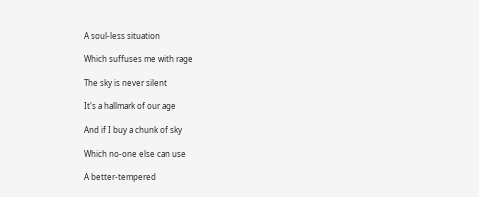A soul-less situation

Which suffuses me with rage

The sky is never silent

It's a hallmark of our age

And if I buy a chunk of sky

Which no-one else can use

A better-tempered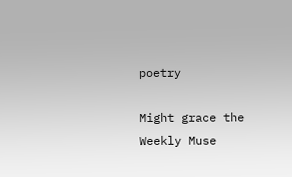poetry

Might grace the Weekly Muse